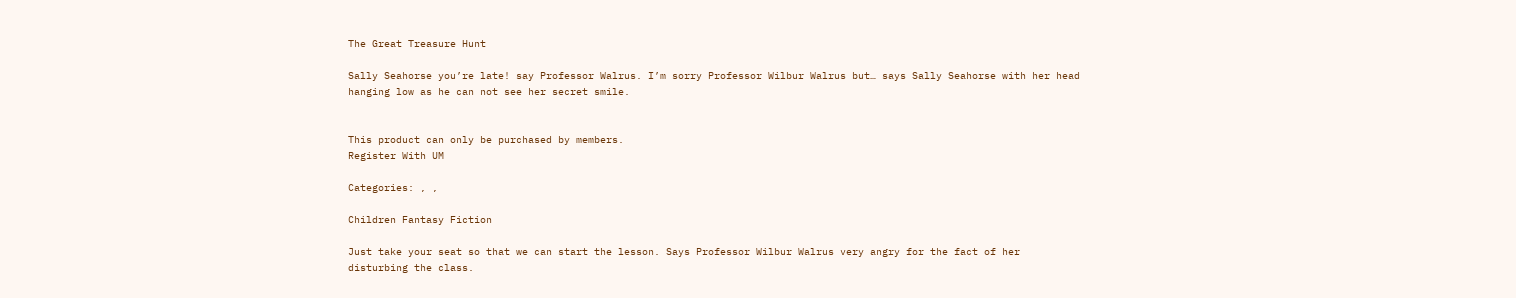The Great Treasure Hunt

Sally Seahorse you’re late! say Professor Walrus. I’m sorry Professor Wilbur Walrus but… says Sally Seahorse with her head hanging low as he can not see her secret smile.


This product can only be purchased by members.
Register With UM

Categories: , ,

Children Fantasy Fiction

Just take your seat so that we can start the lesson. Says Professor Wilbur Walrus very angry for the fact of her disturbing the class.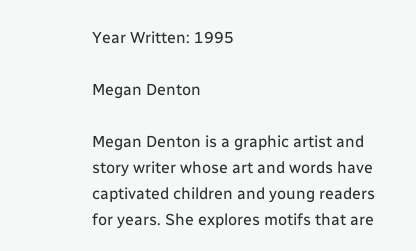Year Written: 1995

Megan Denton

Megan Denton is a graphic artist and story writer whose art and words have captivated children and young readers for years. She explores motifs that are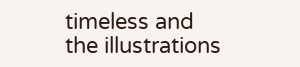timeless and the illustrations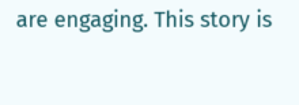are engaging. This story is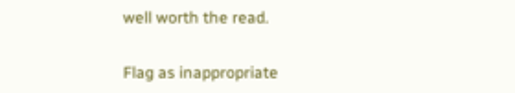well worth the read.

Flag as inappropriate